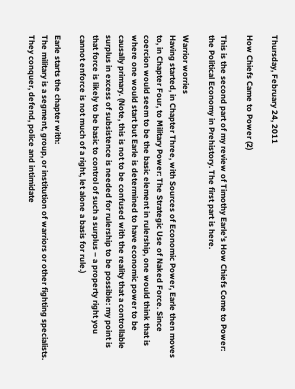Thursday, February 24, 2011

How Chiefs Came to Power (2)

This is the second part of my review of Timothy Earle’s How Chiefs Come to Power: the Political Economy in Prehistory. The first part is here.

Warrior worries
Having started, in Chapter Three, with Sources of Economic Power, Earle then moves to, in Chapter Four, to Military Power: The Strategic Use of Naked Force. Since coercion would seem to be the basic element in rulership, one would think that is where one would start but Earle is determined to have economic power to be causally primary. (Note, this is not to be confused with the reality that a controllable surplus in excess of subsistence is needed for rulership to be possible: my point is that force is likely to be basic to control of such a surplus – a property right you cannot enforce is not much of a right, let alone a basis for rule.)

Earle starts the chapter with:
The military is a segment, group, or institution of warriors or other fighting specialists. They conquer, defend, police and intimidate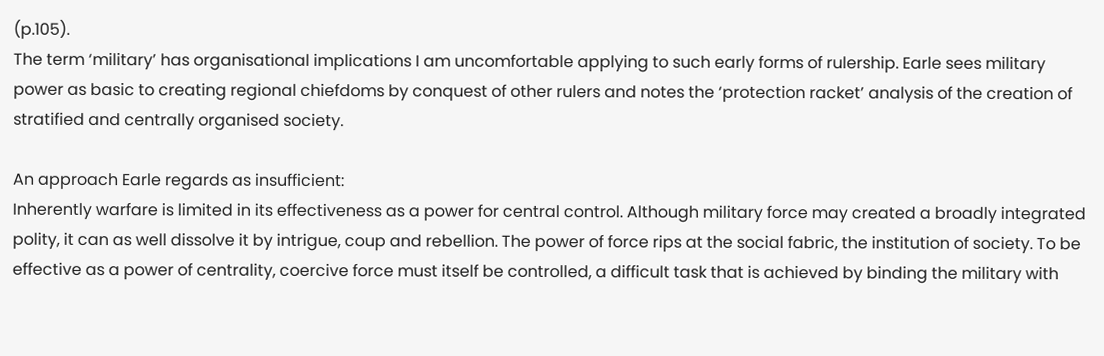(p.105).
The term ‘military’ has organisational implications I am uncomfortable applying to such early forms of rulership. Earle sees military power as basic to creating regional chiefdoms by conquest of other rulers and notes the ‘protection racket’ analysis of the creation of stratified and centrally organised society.

An approach Earle regards as insufficient:
Inherently warfare is limited in its effectiveness as a power for central control. Although military force may created a broadly integrated polity, it can as well dissolve it by intrigue, coup and rebellion. The power of force rips at the social fabric, the institution of society. To be effective as a power of centrality, coercive force must itself be controlled, a difficult task that is achieved by binding the military with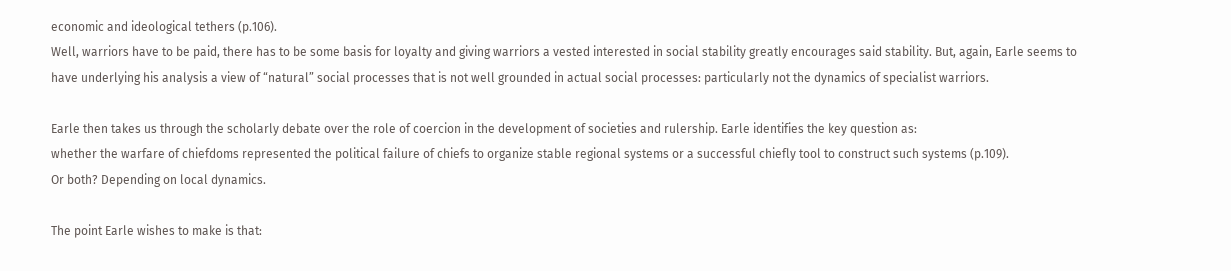economic and ideological tethers (p.106).
Well, warriors have to be paid, there has to be some basis for loyalty and giving warriors a vested interested in social stability greatly encourages said stability. But, again, Earle seems to have underlying his analysis a view of “natural” social processes that is not well grounded in actual social processes: particularly not the dynamics of specialist warriors.

Earle then takes us through the scholarly debate over the role of coercion in the development of societies and rulership. Earle identifies the key question as:
whether the warfare of chiefdoms represented the political failure of chiefs to organize stable regional systems or a successful chiefly tool to construct such systems (p.109).
Or both? Depending on local dynamics.

The point Earle wishes to make is that: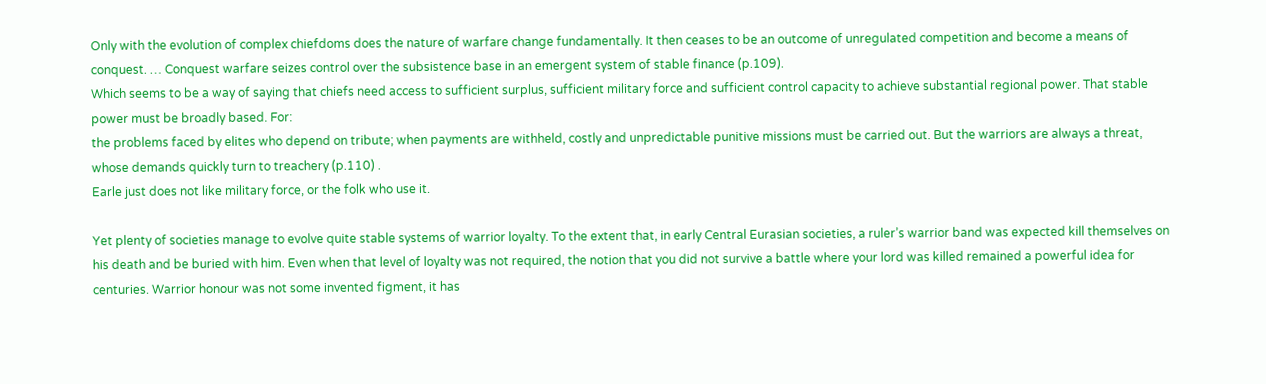Only with the evolution of complex chiefdoms does the nature of warfare change fundamentally. It then ceases to be an outcome of unregulated competition and become a means of conquest. … Conquest warfare seizes control over the subsistence base in an emergent system of stable finance (p.109).
Which seems to be a way of saying that chiefs need access to sufficient surplus, sufficient military force and sufficient control capacity to achieve substantial regional power. That stable power must be broadly based. For:
the problems faced by elites who depend on tribute; when payments are withheld, costly and unpredictable punitive missions must be carried out. But the warriors are always a threat, whose demands quickly turn to treachery (p.110) .
Earle just does not like military force, or the folk who use it.

Yet plenty of societies manage to evolve quite stable systems of warrior loyalty. To the extent that, in early Central Eurasian societies, a ruler’s warrior band was expected kill themselves on his death and be buried with him. Even when that level of loyalty was not required, the notion that you did not survive a battle where your lord was killed remained a powerful idea for centuries. Warrior honour was not some invented figment, it has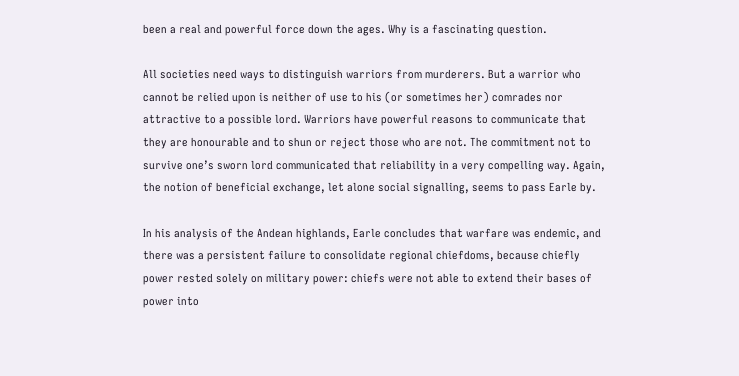been a real and powerful force down the ages. Why is a fascinating question.

All societies need ways to distinguish warriors from murderers. But a warrior who cannot be relied upon is neither of use to his (or sometimes her) comrades nor attractive to a possible lord. Warriors have powerful reasons to communicate that they are honourable and to shun or reject those who are not. The commitment not to survive one’s sworn lord communicated that reliability in a very compelling way. Again, the notion of beneficial exchange, let alone social signalling, seems to pass Earle by.

In his analysis of the Andean highlands, Earle concludes that warfare was endemic, and there was a persistent failure to consolidate regional chiefdoms, because chiefly power rested solely on military power: chiefs were not able to extend their bases of power into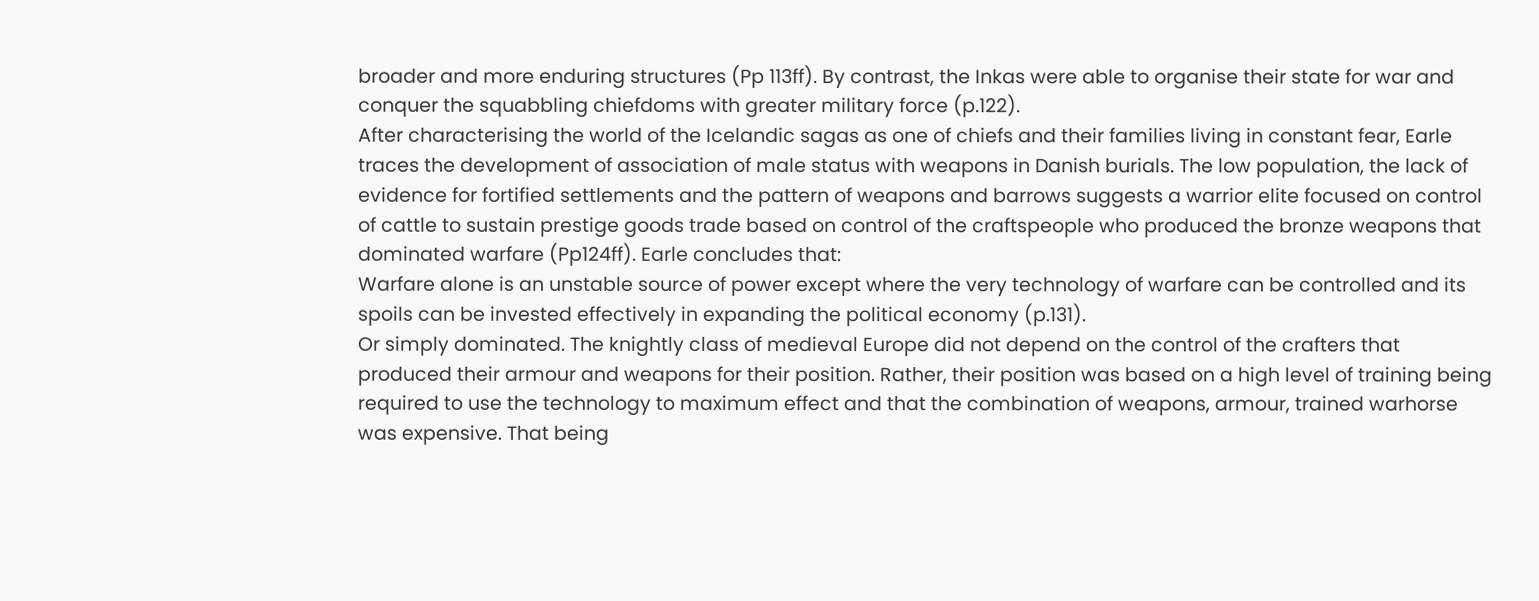broader and more enduring structures (Pp 113ff). By contrast, the Inkas were able to organise their state for war and conquer the squabbling chiefdoms with greater military force (p.122).
After characterising the world of the Icelandic sagas as one of chiefs and their families living in constant fear, Earle traces the development of association of male status with weapons in Danish burials. The low population, the lack of evidence for fortified settlements and the pattern of weapons and barrows suggests a warrior elite focused on control of cattle to sustain prestige goods trade based on control of the craftspeople who produced the bronze weapons that dominated warfare (Pp124ff). Earle concludes that:
Warfare alone is an unstable source of power except where the very technology of warfare can be controlled and its spoils can be invested effectively in expanding the political economy (p.131).
Or simply dominated. The knightly class of medieval Europe did not depend on the control of the crafters that produced their armour and weapons for their position. Rather, their position was based on a high level of training being required to use the technology to maximum effect and that the combination of weapons, armour, trained warhorse was expensive. That being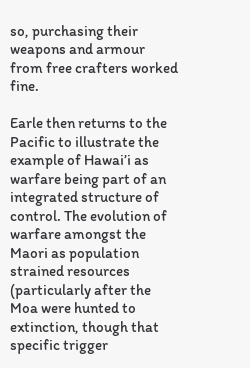so, purchasing their weapons and armour from free crafters worked fine.

Earle then returns to the Pacific to illustrate the example of Hawai’i as warfare being part of an integrated structure of control. The evolution of warfare amongst the Maori as population strained resources (particularly after the Moa were hunted to extinction, though that specific trigger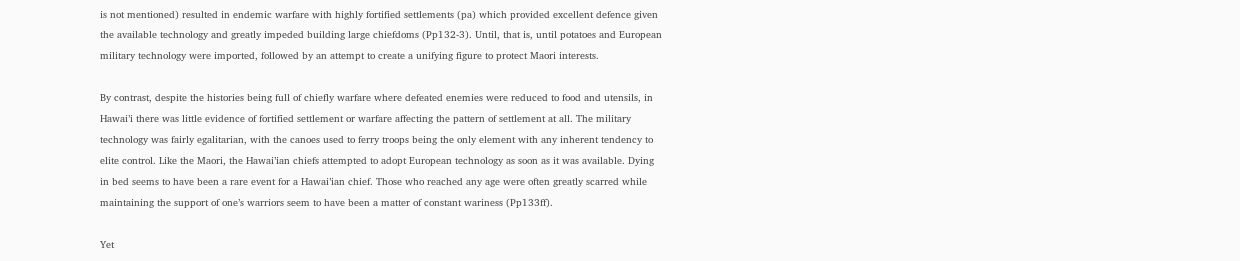is not mentioned) resulted in endemic warfare with highly fortified settlements (pa) which provided excellent defence given the available technology and greatly impeded building large chiefdoms (Pp132-3). Until, that is, until potatoes and European military technology were imported, followed by an attempt to create a unifying figure to protect Maori interests.

By contrast, despite the histories being full of chiefly warfare where defeated enemies were reduced to food and utensils, in Hawai’i there was little evidence of fortified settlement or warfare affecting the pattern of settlement at all. The military technology was fairly egalitarian, with the canoes used to ferry troops being the only element with any inherent tendency to elite control. Like the Maori, the Hawai’ian chiefs attempted to adopt European technology as soon as it was available. Dying in bed seems to have been a rare event for a Hawai’ian chief. Those who reached any age were often greatly scarred while maintaining the support of one’s warriors seem to have been a matter of constant wariness (Pp133ff).

Yet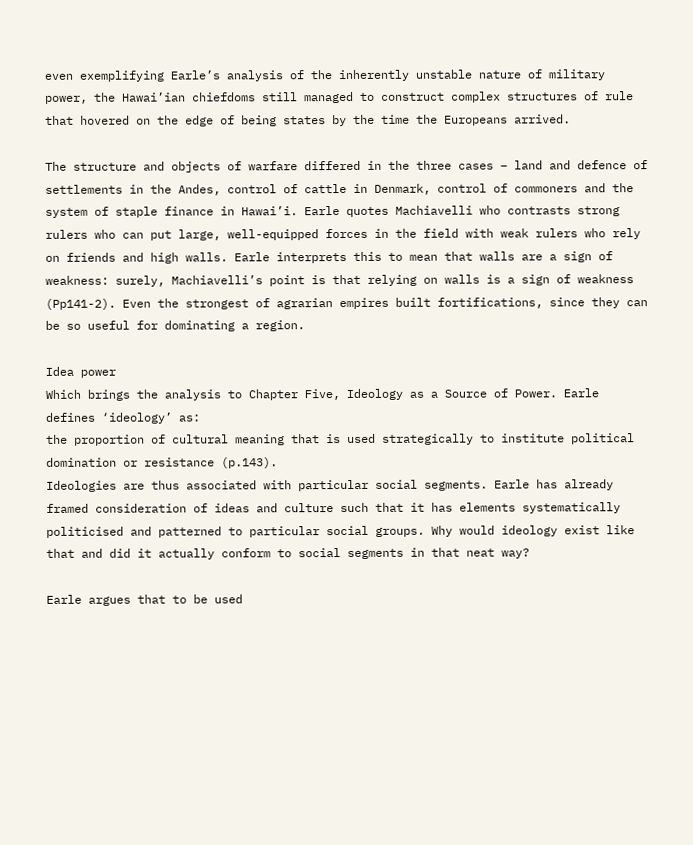even exemplifying Earle’s analysis of the inherently unstable nature of military power, the Hawai’ian chiefdoms still managed to construct complex structures of rule that hovered on the edge of being states by the time the Europeans arrived.

The structure and objects of warfare differed in the three cases – land and defence of settlements in the Andes, control of cattle in Denmark, control of commoners and the system of staple finance in Hawai’i. Earle quotes Machiavelli who contrasts strong rulers who can put large, well-equipped forces in the field with weak rulers who rely on friends and high walls. Earle interprets this to mean that walls are a sign of weakness: surely, Machiavelli’s point is that relying on walls is a sign of weakness (Pp141-2). Even the strongest of agrarian empires built fortifications, since they can be so useful for dominating a region.

Idea power
Which brings the analysis to Chapter Five, Ideology as a Source of Power. Earle defines ‘ideology’ as:
the proportion of cultural meaning that is used strategically to institute political domination or resistance (p.143).
Ideologies are thus associated with particular social segments. Earle has already framed consideration of ideas and culture such that it has elements systematically politicised and patterned to particular social groups. Why would ideology exist like that and did it actually conform to social segments in that neat way?

Earle argues that to be used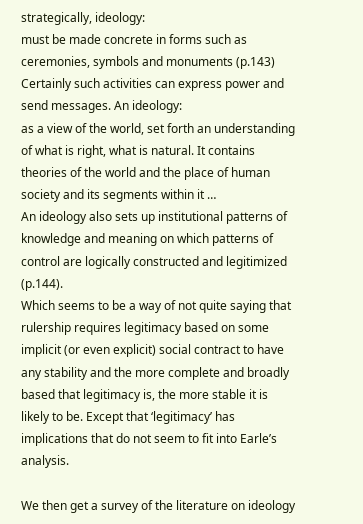strategically, ideology:
must be made concrete in forms such as ceremonies, symbols and monuments (p.143)
Certainly such activities can express power and send messages. An ideology:
as a view of the world, set forth an understanding of what is right, what is natural. It contains theories of the world and the place of human society and its segments within it …
An ideology also sets up institutional patterns of knowledge and meaning on which patterns of control are logically constructed and legitimized (p.144).
Which seems to be a way of not quite saying that rulership requires legitimacy based on some implicit (or even explicit) social contract to have any stability and the more complete and broadly based that legitimacy is, the more stable it is likely to be. Except that ‘legitimacy’ has implications that do not seem to fit into Earle’s analysis.

We then get a survey of the literature on ideology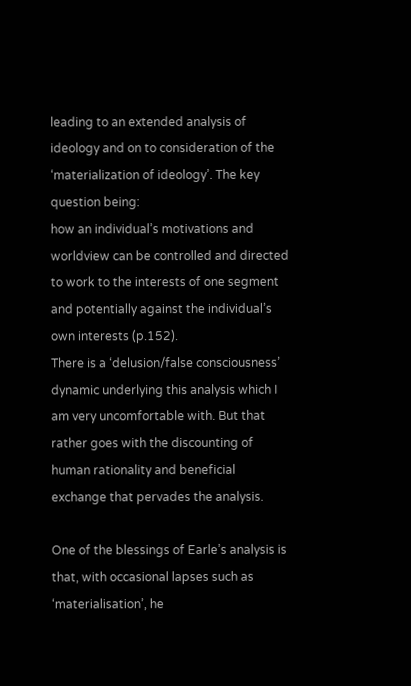leading to an extended analysis of ideology and on to consideration of the ‘materialization of ideology’. The key question being:
how an individual’s motivations and worldview can be controlled and directed to work to the interests of one segment and potentially against the individual’s own interests (p.152).
There is a ‘delusion/false consciousness’ dynamic underlying this analysis which I am very uncomfortable with. But that rather goes with the discounting of human rationality and beneficial exchange that pervades the analysis.

One of the blessings of Earle’s analysis is that, with occasional lapses such as ‘materialisation’, he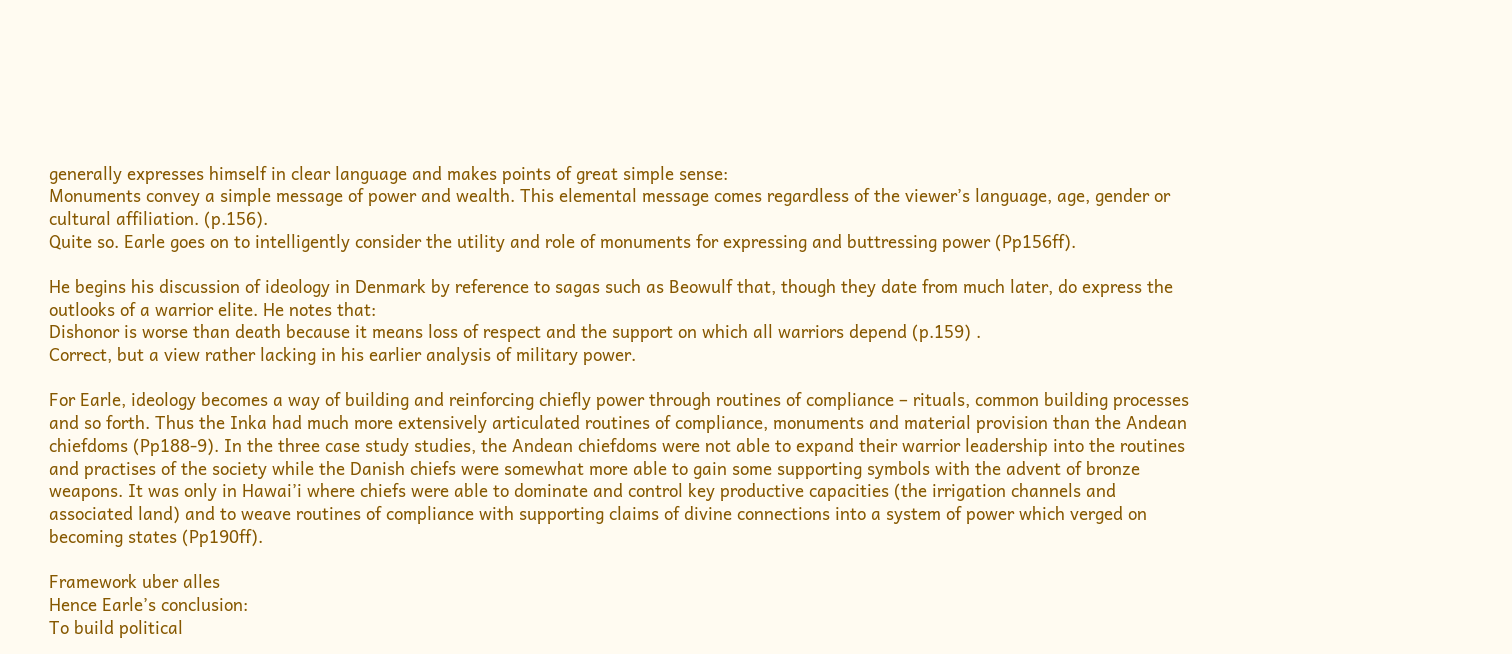generally expresses himself in clear language and makes points of great simple sense:
Monuments convey a simple message of power and wealth. This elemental message comes regardless of the viewer’s language, age, gender or cultural affiliation. (p.156).
Quite so. Earle goes on to intelligently consider the utility and role of monuments for expressing and buttressing power (Pp156ff).

He begins his discussion of ideology in Denmark by reference to sagas such as Beowulf that, though they date from much later, do express the outlooks of a warrior elite. He notes that:
Dishonor is worse than death because it means loss of respect and the support on which all warriors depend (p.159) .
Correct, but a view rather lacking in his earlier analysis of military power.

For Earle, ideology becomes a way of building and reinforcing chiefly power through routines of compliance – rituals, common building processes and so forth. Thus the Inka had much more extensively articulated routines of compliance, monuments and material provision than the Andean chiefdoms (Pp188-9). In the three case study studies, the Andean chiefdoms were not able to expand their warrior leadership into the routines and practises of the society while the Danish chiefs were somewhat more able to gain some supporting symbols with the advent of bronze weapons. It was only in Hawai’i where chiefs were able to dominate and control key productive capacities (the irrigation channels and associated land) and to weave routines of compliance with supporting claims of divine connections into a system of power which verged on becoming states (Pp190ff).

Framework uber alles
Hence Earle’s conclusion:
To build political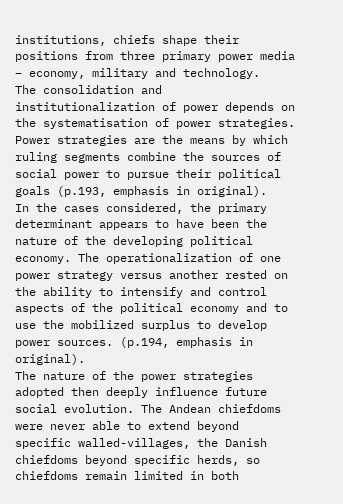institutions, chiefs shape their positions from three primary power media – economy, military and technology.
The consolidation and institutionalization of power depends on the systematisation of power strategies. Power strategies are the means by which ruling segments combine the sources of social power to pursue their political goals (p.193, emphasis in original).
In the cases considered, the primary determinant appears to have been the nature of the developing political economy. The operationalization of one power strategy versus another rested on the ability to intensify and control aspects of the political economy and to use the mobilized surplus to develop power sources. (p.194, emphasis in original).
The nature of the power strategies adopted then deeply influence future social evolution. The Andean chiefdoms were never able to extend beyond specific walled-villages, the Danish chiefdoms beyond specific herds, so chiefdoms remain limited in both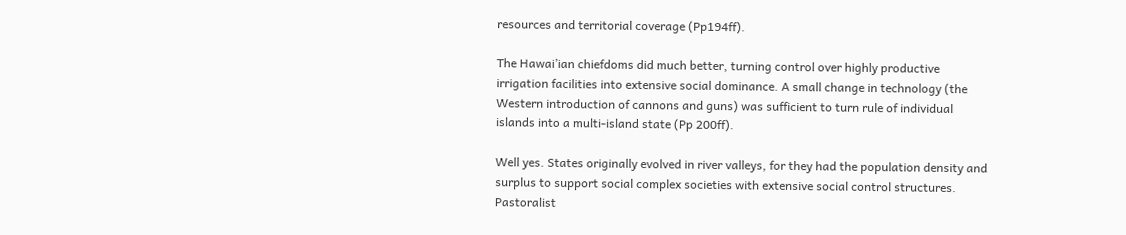resources and territorial coverage (Pp194ff).

The Hawai’ian chiefdoms did much better, turning control over highly productive irrigation facilities into extensive social dominance. A small change in technology (the Western introduction of cannons and guns) was sufficient to turn rule of individual islands into a multi-island state (Pp 200ff).

Well yes. States originally evolved in river valleys, for they had the population density and surplus to support social complex societies with extensive social control structures. Pastoralist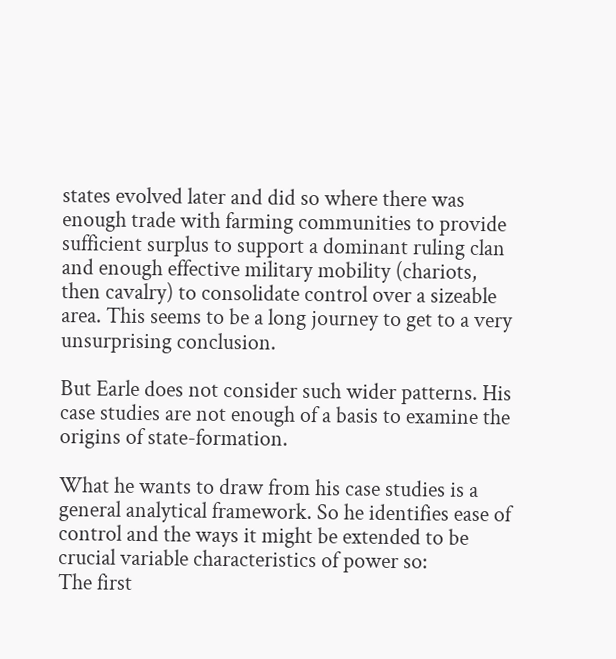states evolved later and did so where there was enough trade with farming communities to provide sufficient surplus to support a dominant ruling clan and enough effective military mobility (chariots, then cavalry) to consolidate control over a sizeable area. This seems to be a long journey to get to a very unsurprising conclusion.

But Earle does not consider such wider patterns. His case studies are not enough of a basis to examine the origins of state-formation.

What he wants to draw from his case studies is a general analytical framework. So he identifies ease of control and the ways it might be extended to be crucial variable characteristics of power so:
The first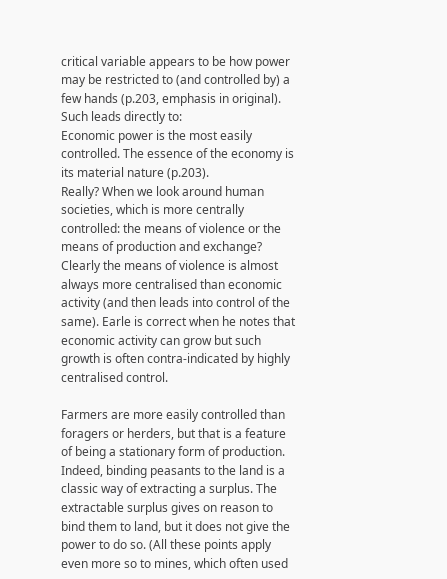critical variable appears to be how power may be restricted to (and controlled by) a few hands (p.203, emphasis in original).
Such leads directly to:
Economic power is the most easily controlled. The essence of the economy is its material nature (p.203).
Really? When we look around human societies, which is more centrally controlled: the means of violence or the means of production and exchange? Clearly the means of violence is almost always more centralised than economic activity (and then leads into control of the same). Earle is correct when he notes that economic activity can grow but such growth is often contra-indicated by highly centralised control.

Farmers are more easily controlled than foragers or herders, but that is a feature of being a stationary form of production. Indeed, binding peasants to the land is a classic way of extracting a surplus. The extractable surplus gives on reason to bind them to land, but it does not give the power to do so. (All these points apply even more so to mines, which often used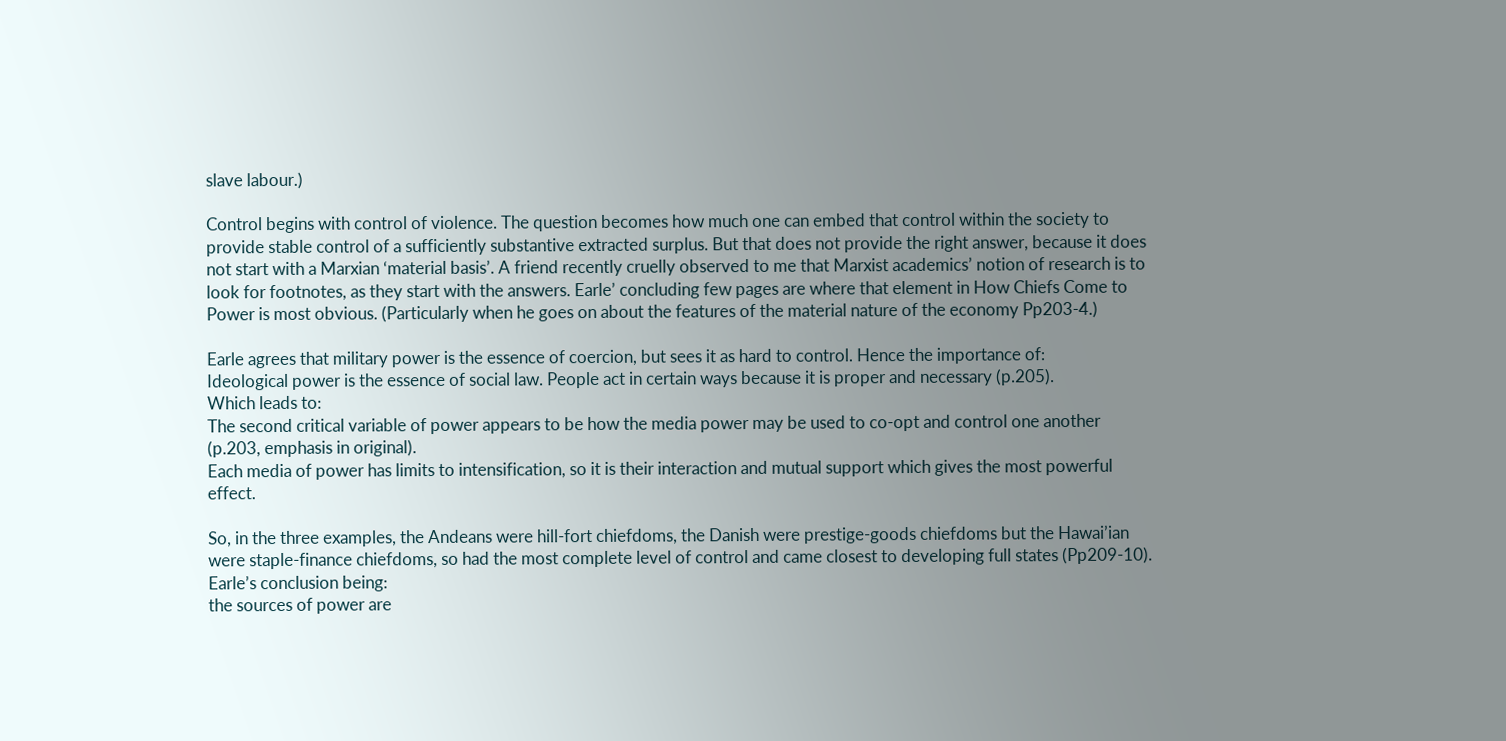slave labour.)

Control begins with control of violence. The question becomes how much one can embed that control within the society to provide stable control of a sufficiently substantive extracted surplus. But that does not provide the right answer, because it does not start with a Marxian ‘material basis’. A friend recently cruelly observed to me that Marxist academics’ notion of research is to look for footnotes, as they start with the answers. Earle’ concluding few pages are where that element in How Chiefs Come to Power is most obvious. (Particularly when he goes on about the features of the material nature of the economy Pp203-4.)

Earle agrees that military power is the essence of coercion, but sees it as hard to control. Hence the importance of:
Ideological power is the essence of social law. People act in certain ways because it is proper and necessary (p.205).
Which leads to:
The second critical variable of power appears to be how the media power may be used to co-opt and control one another (p.203, emphasis in original).
Each media of power has limits to intensification, so it is their interaction and mutual support which gives the most powerful effect.

So, in the three examples, the Andeans were hill-fort chiefdoms, the Danish were prestige-goods chiefdoms but the Hawai’ian were staple-finance chiefdoms, so had the most complete level of control and came closest to developing full states (Pp209-10). Earle’s conclusion being:
the sources of power are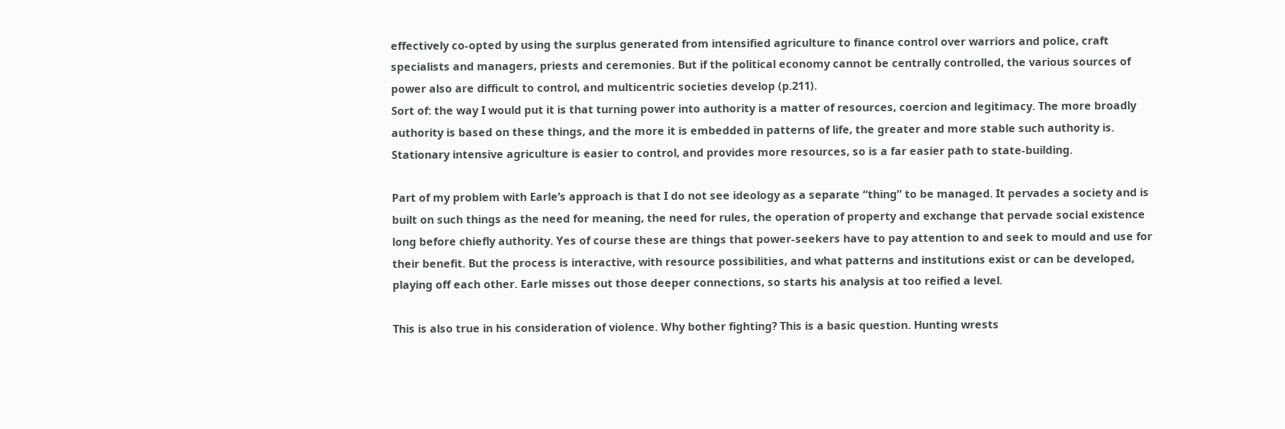effectively co-opted by using the surplus generated from intensified agriculture to finance control over warriors and police, craft specialists and managers, priests and ceremonies. But if the political economy cannot be centrally controlled, the various sources of power also are difficult to control, and multicentric societies develop (p.211).
Sort of: the way I would put it is that turning power into authority is a matter of resources, coercion and legitimacy. The more broadly authority is based on these things, and the more it is embedded in patterns of life, the greater and more stable such authority is. Stationary intensive agriculture is easier to control, and provides more resources, so is a far easier path to state-building.

Part of my problem with Earle’s approach is that I do not see ideology as a separate “thing” to be managed. It pervades a society and is built on such things as the need for meaning, the need for rules, the operation of property and exchange that pervade social existence long before chiefly authority. Yes of course these are things that power-seekers have to pay attention to and seek to mould and use for their benefit. But the process is interactive, with resource possibilities, and what patterns and institutions exist or can be developed, playing off each other. Earle misses out those deeper connections, so starts his analysis at too reified a level.

This is also true in his consideration of violence. Why bother fighting? This is a basic question. Hunting wrests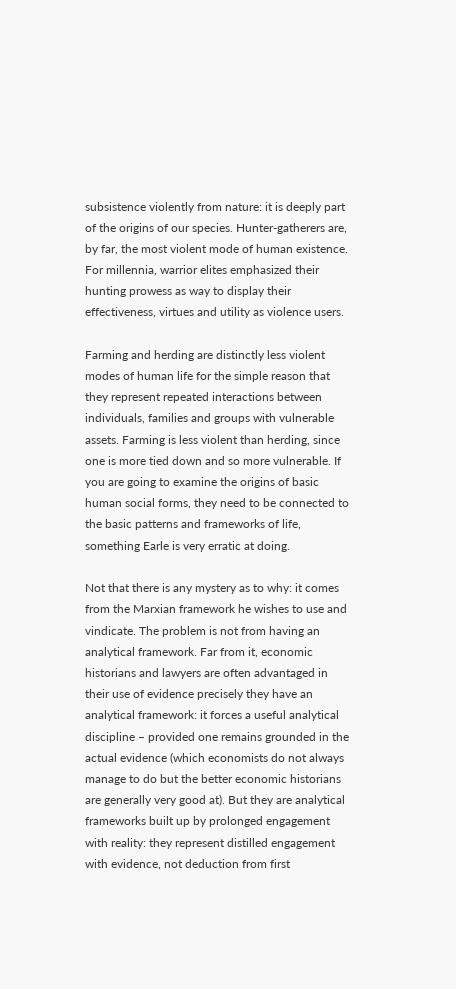subsistence violently from nature: it is deeply part of the origins of our species. Hunter-gatherers are, by far, the most violent mode of human existence. For millennia, warrior elites emphasized their hunting prowess as way to display their effectiveness, virtues and utility as violence users.

Farming and herding are distinctly less violent modes of human life for the simple reason that they represent repeated interactions between individuals, families and groups with vulnerable assets. Farming is less violent than herding, since one is more tied down and so more vulnerable. If you are going to examine the origins of basic human social forms, they need to be connected to the basic patterns and frameworks of life, something Earle is very erratic at doing.

Not that there is any mystery as to why: it comes from the Marxian framework he wishes to use and vindicate. The problem is not from having an analytical framework. Far from it, economic historians and lawyers are often advantaged in their use of evidence precisely they have an analytical framework: it forces a useful analytical discipline – provided one remains grounded in the actual evidence (which economists do not always manage to do but the better economic historians are generally very good at). But they are analytical frameworks built up by prolonged engagement with reality: they represent distilled engagement with evidence, not deduction from first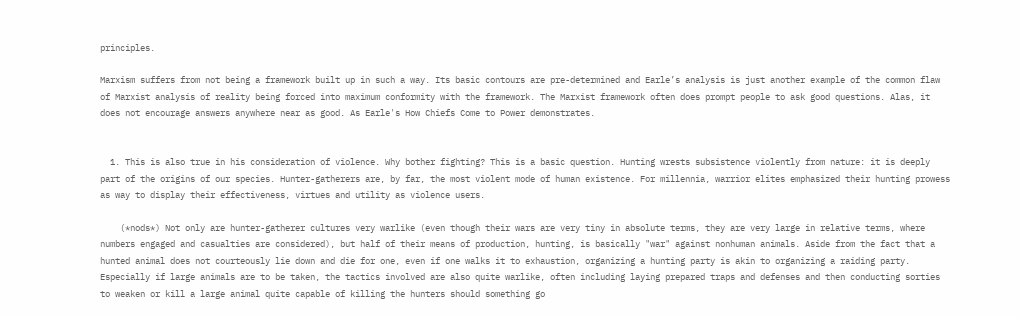principles.

Marxism suffers from not being a framework built up in such a way. Its basic contours are pre-determined and Earle’s analysis is just another example of the common flaw of Marxist analysis of reality being forced into maximum conformity with the framework. The Marxist framework often does prompt people to ask good questions. Alas, it does not encourage answers anywhere near as good. As Earle's How Chiefs Come to Power demonstrates.


  1. This is also true in his consideration of violence. Why bother fighting? This is a basic question. Hunting wrests subsistence violently from nature: it is deeply part of the origins of our species. Hunter-gatherers are, by far, the most violent mode of human existence. For millennia, warrior elites emphasized their hunting prowess as way to display their effectiveness, virtues and utility as violence users.

    (*nods*) Not only are hunter-gatherer cultures very warlike (even though their wars are very tiny in absolute terms, they are very large in relative terms, where numbers engaged and casualties are considered), but half of their means of production, hunting, is basically "war" against nonhuman animals. Aside from the fact that a hunted animal does not courteously lie down and die for one, even if one walks it to exhaustion, organizing a hunting party is akin to organizing a raiding party. Especially if large animals are to be taken, the tactics involved are also quite warlike, often including laying prepared traps and defenses and then conducting sorties to weaken or kill a large animal quite capable of killing the hunters should something go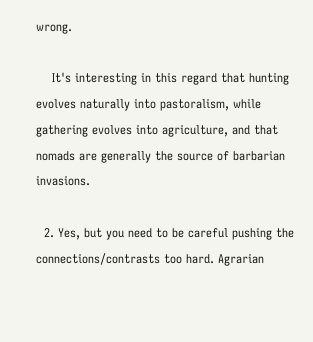wrong.

    It's interesting in this regard that hunting evolves naturally into pastoralism, while gathering evolves into agriculture, and that nomads are generally the source of barbarian invasions.

  2. Yes, but you need to be careful pushing the connections/contrasts too hard. Agrarian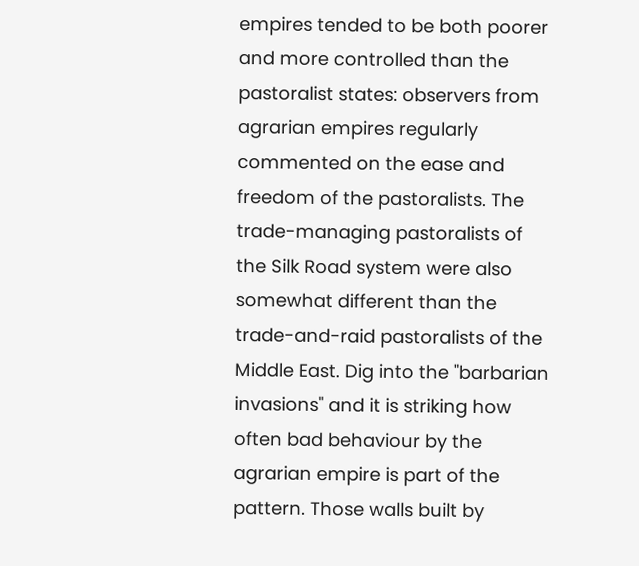empires tended to be both poorer and more controlled than the pastoralist states: observers from agrarian empires regularly commented on the ease and freedom of the pastoralists. The trade-managing pastoralists of the Silk Road system were also somewhat different than the trade-and-raid pastoralists of the Middle East. Dig into the "barbarian invasions" and it is striking how often bad behaviour by the agrarian empire is part of the pattern. Those walls built by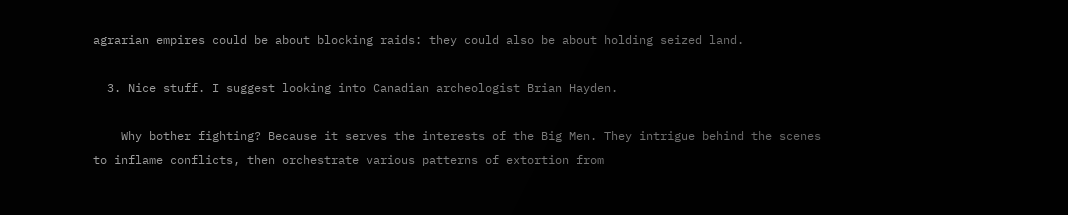agrarian empires could be about blocking raids: they could also be about holding seized land.

  3. Nice stuff. I suggest looking into Canadian archeologist Brian Hayden.

    Why bother fighting? Because it serves the interests of the Big Men. They intrigue behind the scenes to inflame conflicts, then orchestrate various patterns of extortion from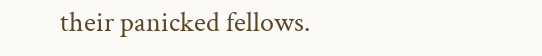their panicked fellows.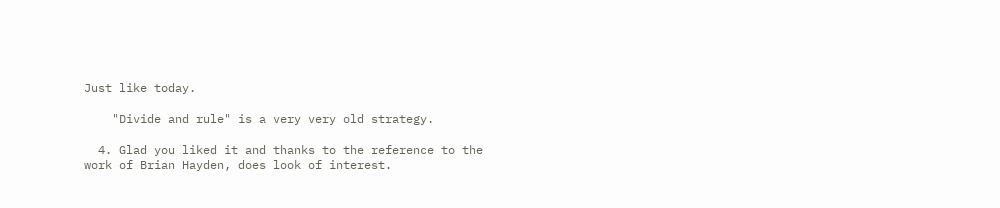Just like today.

    "Divide and rule" is a very very old strategy.

  4. Glad you liked it and thanks to the reference to the work of Brian Hayden, does look of interest.